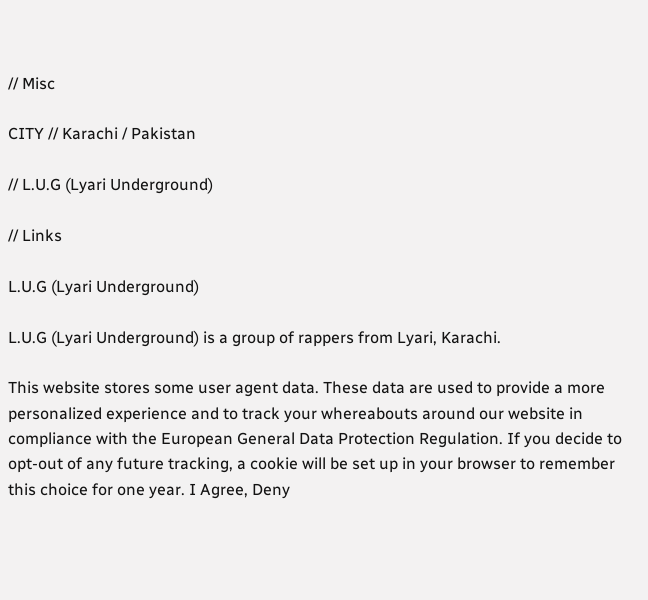// Misc

CITY // Karachi / Pakistan

// L.U.G (Lyari Underground)

// Links

L.U.G (Lyari Underground)

L.U.G (Lyari Underground) is a group of rappers from Lyari, Karachi.

This website stores some user agent data. These data are used to provide a more personalized experience and to track your whereabouts around our website in compliance with the European General Data Protection Regulation. If you decide to opt-out of any future tracking, a cookie will be set up in your browser to remember this choice for one year. I Agree, Deny